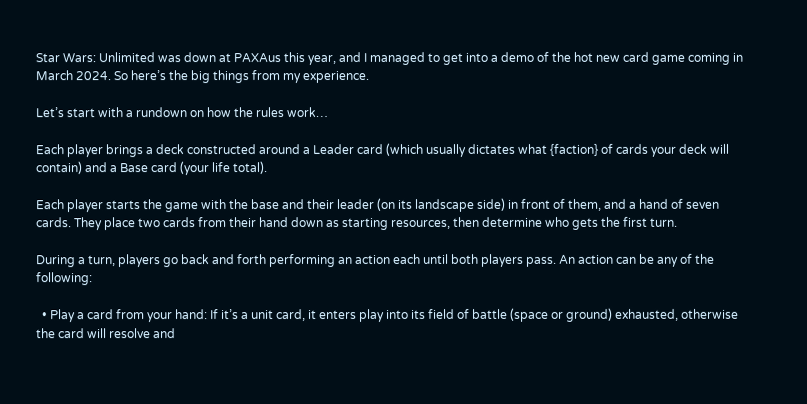Star Wars: Unlimited was down at PAXAus this year, and I managed to get into a demo of the hot new card game coming in March 2024. So here’s the big things from my experience.

Let’s start with a rundown on how the rules work…

Each player brings a deck constructed around a Leader card (which usually dictates what {faction} of cards your deck will contain) and a Base card (your life total).

Each player starts the game with the base and their leader (on its landscape side) in front of them, and a hand of seven cards. They place two cards from their hand down as starting resources, then determine who gets the first turn.

During a turn, players go back and forth performing an action each until both players pass. An action can be any of the following:

  • Play a card from your hand: If it’s a unit card, it enters play into its field of battle (space or ground) exhausted, otherwise the card will resolve and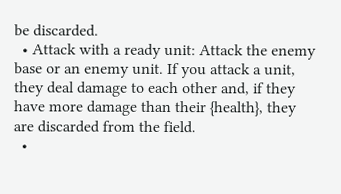be discarded.
  • Attack with a ready unit: Attack the enemy base or an enemy unit. If you attack a unit, they deal damage to each other and, if they have more damage than their {health}, they are discarded from the field.
  •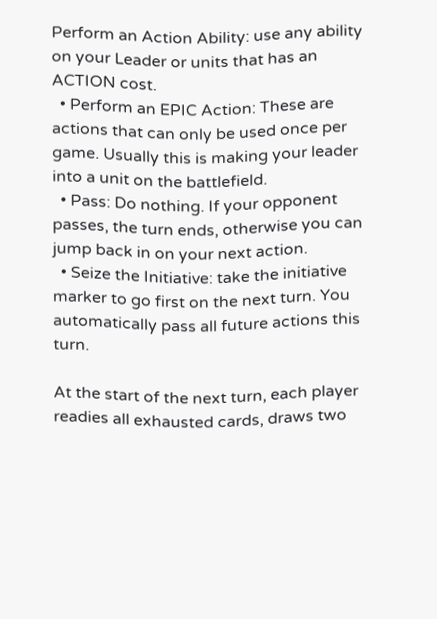Perform an Action Ability: use any ability on your Leader or units that has an ACTION cost.
  • Perform an EPIC Action: These are actions that can only be used once per game. Usually this is making your leader into a unit on the battlefield.
  • Pass: Do nothing. If your opponent passes, the turn ends, otherwise you can jump back in on your next action.
  • Seize the Initiative: take the initiative marker to go first on the next turn. You automatically pass all future actions this turn.

At the start of the next turn, each player readies all exhausted cards, draws two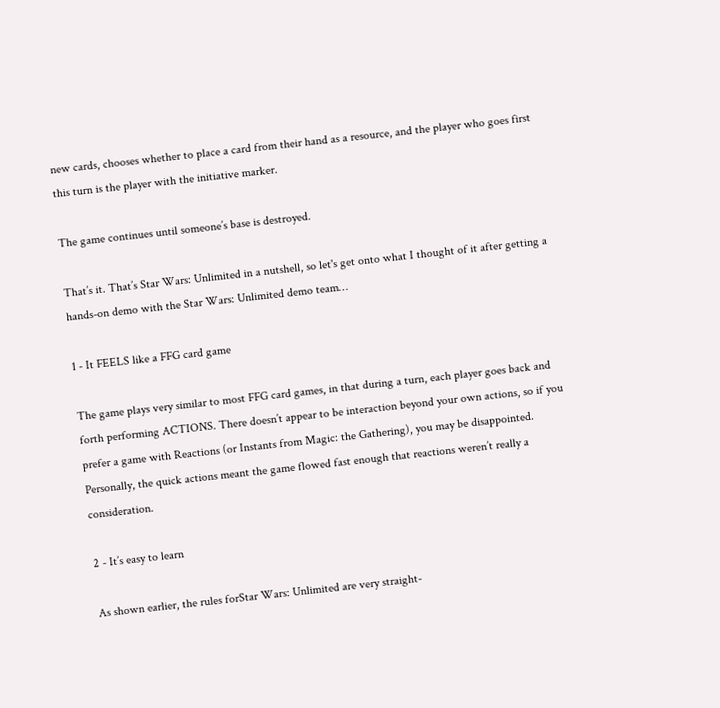new cards, chooses whether to place a card from their hand as a resource, and the player who goes first this turn is the player with the initiative marker.

The game continues until someone’s base is destroyed.

That’s it. That’s Star Wars: Unlimited in a nutshell, so let's get onto what I thought of it after getting a hands-on demo with the Star Wars: Unlimited demo team…

1 - It FEELS like a FFG card game

The game plays very similar to most FFG card games, in that during a turn, each player goes back and forth performing ACTIONS. There doesn’t appear to be interaction beyond your own actions, so if you prefer a game with Reactions (or Instants from Magic: the Gathering), you may be disappointed. Personally, the quick actions meant the game flowed fast enough that reactions weren’t really a consideration.

2 - It’s easy to learn

As shown earlier, the rules forStar Wars: Unlimited are very straight-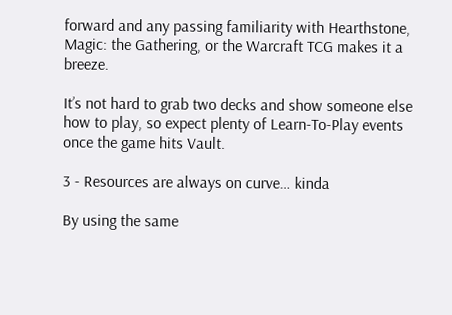forward and any passing familiarity with Hearthstone, Magic: the Gathering, or the Warcraft TCG makes it a breeze.

It’s not hard to grab two decks and show someone else how to play, so expect plenty of Learn-To-Play events once the game hits Vault.

3 - Resources are always on curve… kinda

By using the same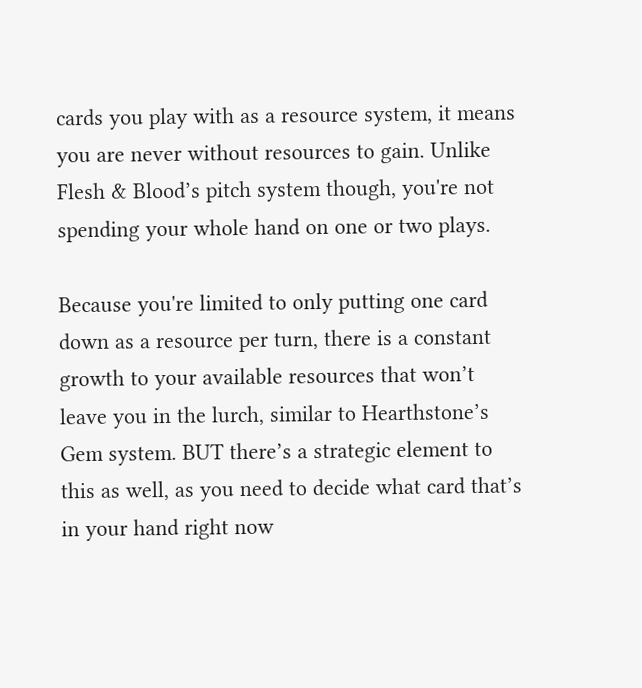cards you play with as a resource system, it means you are never without resources to gain. Unlike Flesh & Blood’s pitch system though, you're not spending your whole hand on one or two plays.

Because you're limited to only putting one card down as a resource per turn, there is a constant growth to your available resources that won’t leave you in the lurch, similar to Hearthstone’s Gem system. BUT there’s a strategic element to this as well, as you need to decide what card that’s in your hand right now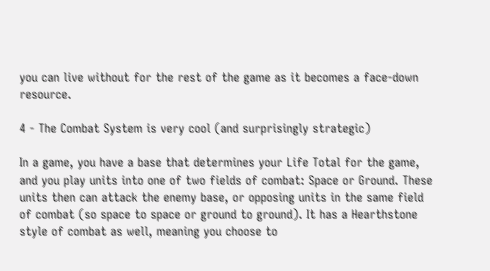you can live without for the rest of the game as it becomes a face-down resource.

4 - The Combat System is very cool (and surprisingly strategic)

In a game, you have a base that determines your Life Total for the game, and you play units into one of two fields of combat: Space or Ground. These units then can attack the enemy base, or opposing units in the same field of combat (so space to space or ground to ground). It has a Hearthstone style of combat as well, meaning you choose to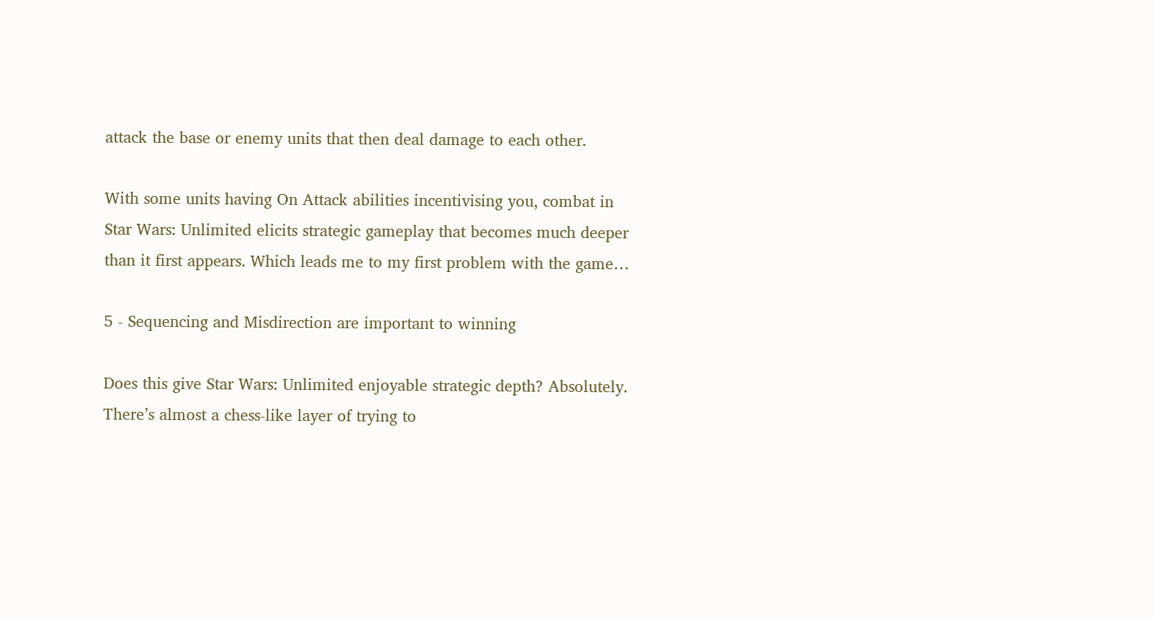attack the base or enemy units that then deal damage to each other.

With some units having On Attack abilities incentivising you, combat in Star Wars: Unlimited elicits strategic gameplay that becomes much deeper than it first appears. Which leads me to my first problem with the game…

5 - Sequencing and Misdirection are important to winning

Does this give Star Wars: Unlimited enjoyable strategic depth? Absolutely. There’s almost a chess-like layer of trying to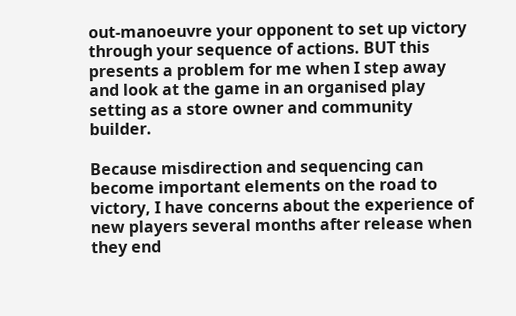out-manoeuvre your opponent to set up victory through your sequence of actions. BUT this presents a problem for me when I step away and look at the game in an organised play setting as a store owner and community builder.

Because misdirection and sequencing can become important elements on the road to victory, I have concerns about the experience of new players several months after release when they end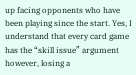up facing opponents who have been playing since the start. Yes, I understand that every card game has the “skill issue” argument however, losing a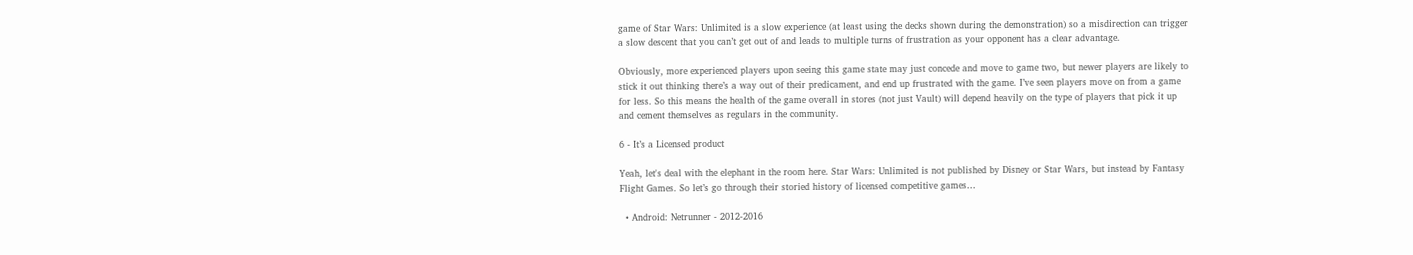game of Star Wars: Unlimited is a slow experience (at least using the decks shown during the demonstration) so a misdirection can trigger a slow descent that you can’t get out of and leads to multiple turns of frustration as your opponent has a clear advantage.

Obviously, more experienced players upon seeing this game state may just concede and move to game two, but newer players are likely to stick it out thinking there’s a way out of their predicament, and end up frustrated with the game. I’ve seen players move on from a game for less. So this means the health of the game overall in stores (not just Vault) will depend heavily on the type of players that pick it up and cement themselves as regulars in the community.

6 - It’s a Licensed product

Yeah, let's deal with the elephant in the room here. Star Wars: Unlimited is not published by Disney or Star Wars, but instead by Fantasy Flight Games. So let’s go through their storied history of licensed competitive games…

  • Android: Netrunner - 2012-2016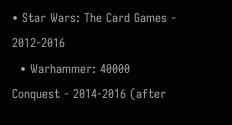• Star Wars: The Card Games - 2012-2016
  • Warhammer: 40000 Conquest - 2014-2016 (after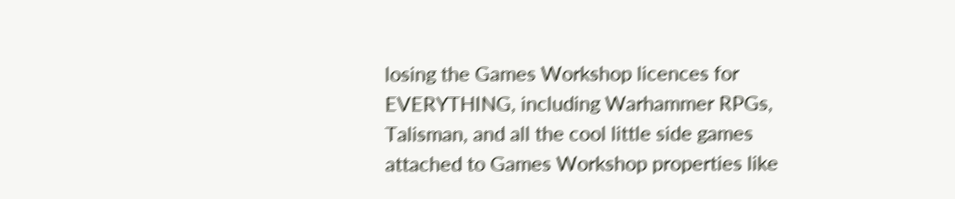losing the Games Workshop licences for EVERYTHING, including Warhammer RPGs, Talisman, and all the cool little side games attached to Games Workshop properties like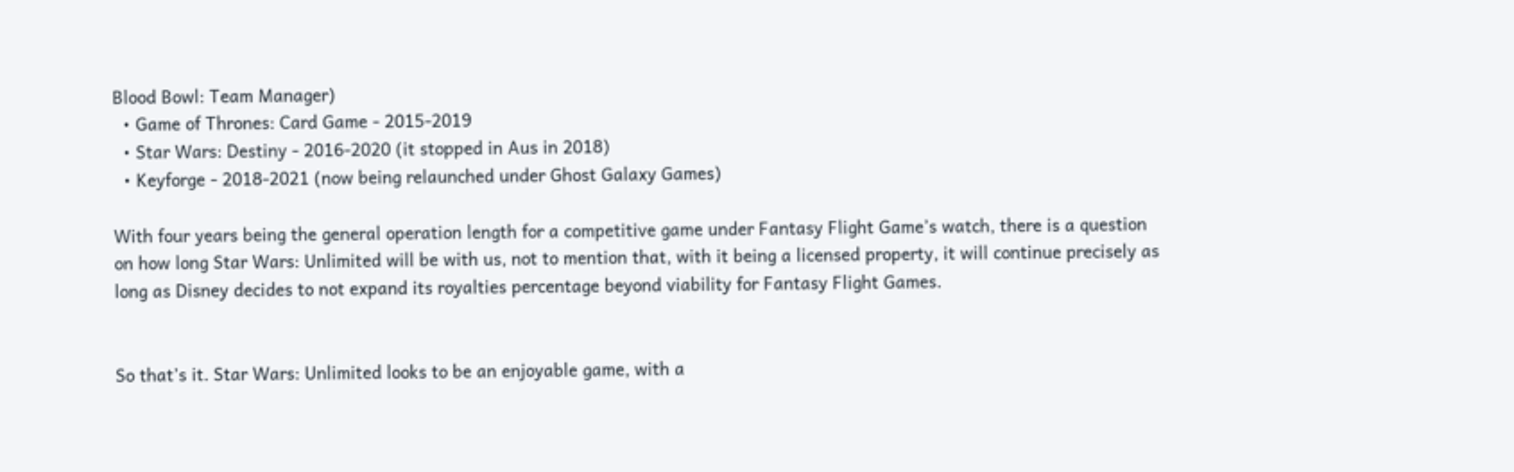Blood Bowl: Team Manager)
  • Game of Thrones: Card Game - 2015-2019
  • Star Wars: Destiny - 2016-2020 (it stopped in Aus in 2018)
  • Keyforge - 2018-2021 (now being relaunched under Ghost Galaxy Games)

With four years being the general operation length for a competitive game under Fantasy Flight Game’s watch, there is a question on how long Star Wars: Unlimited will be with us, not to mention that, with it being a licensed property, it will continue precisely as long as Disney decides to not expand its royalties percentage beyond viability for Fantasy Flight Games.


So that’s it. Star Wars: Unlimited looks to be an enjoyable game, with a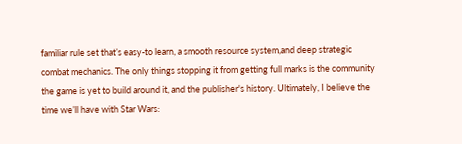familiar rule set that’s easy-to learn, a smooth resource system,and deep strategic combat mechanics. The only things stopping it from getting full marks is the community the game is yet to build around it, and the publisher's history. Ultimately, I believe the time we’ll have with Star Wars: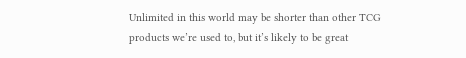Unlimited in this world may be shorter than other TCG products we’re used to, but it’s likely to be great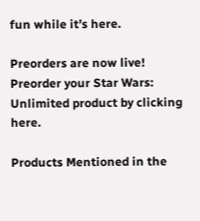fun while it’s here.

Preorders are now live! Preorder your Star Wars: Unlimited product by clicking here.

Products Mentioned in the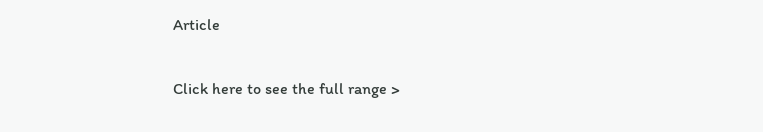Article

Click here to see the full range >